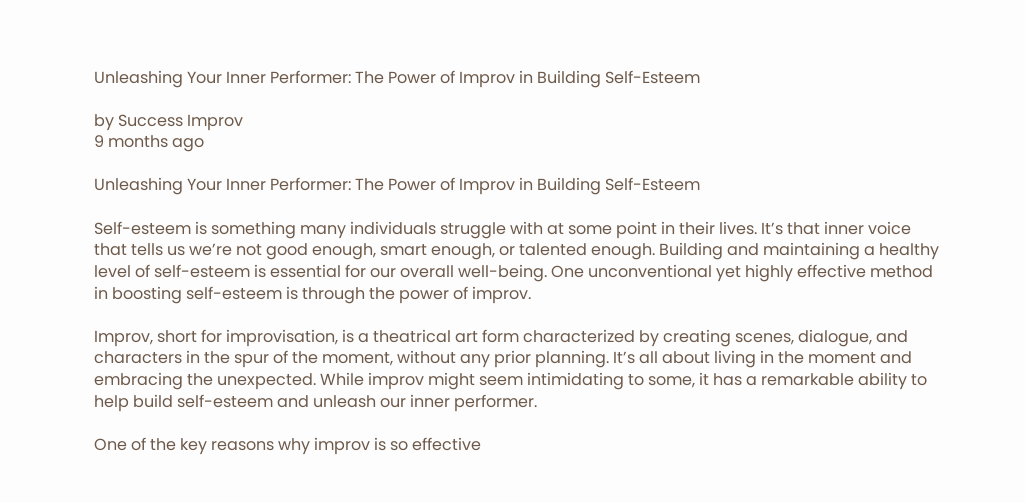Unleashing Your Inner Performer: The Power of Improv in Building Self-Esteem

by Success Improv
9 months ago

Unleashing Your Inner Performer: The Power of Improv in Building Self-Esteem

Self-esteem is something many individuals struggle with at some point in their lives. It’s that inner voice that tells us we’re not good enough, smart enough, or talented enough. Building and maintaining a healthy level of self-esteem is essential for our overall well-being. One unconventional yet highly effective method in boosting self-esteem is through the power of improv.

Improv, short for improvisation, is a theatrical art form characterized by creating scenes, dialogue, and characters in the spur of the moment, without any prior planning. It’s all about living in the moment and embracing the unexpected. While improv might seem intimidating to some, it has a remarkable ability to help build self-esteem and unleash our inner performer.

One of the key reasons why improv is so effective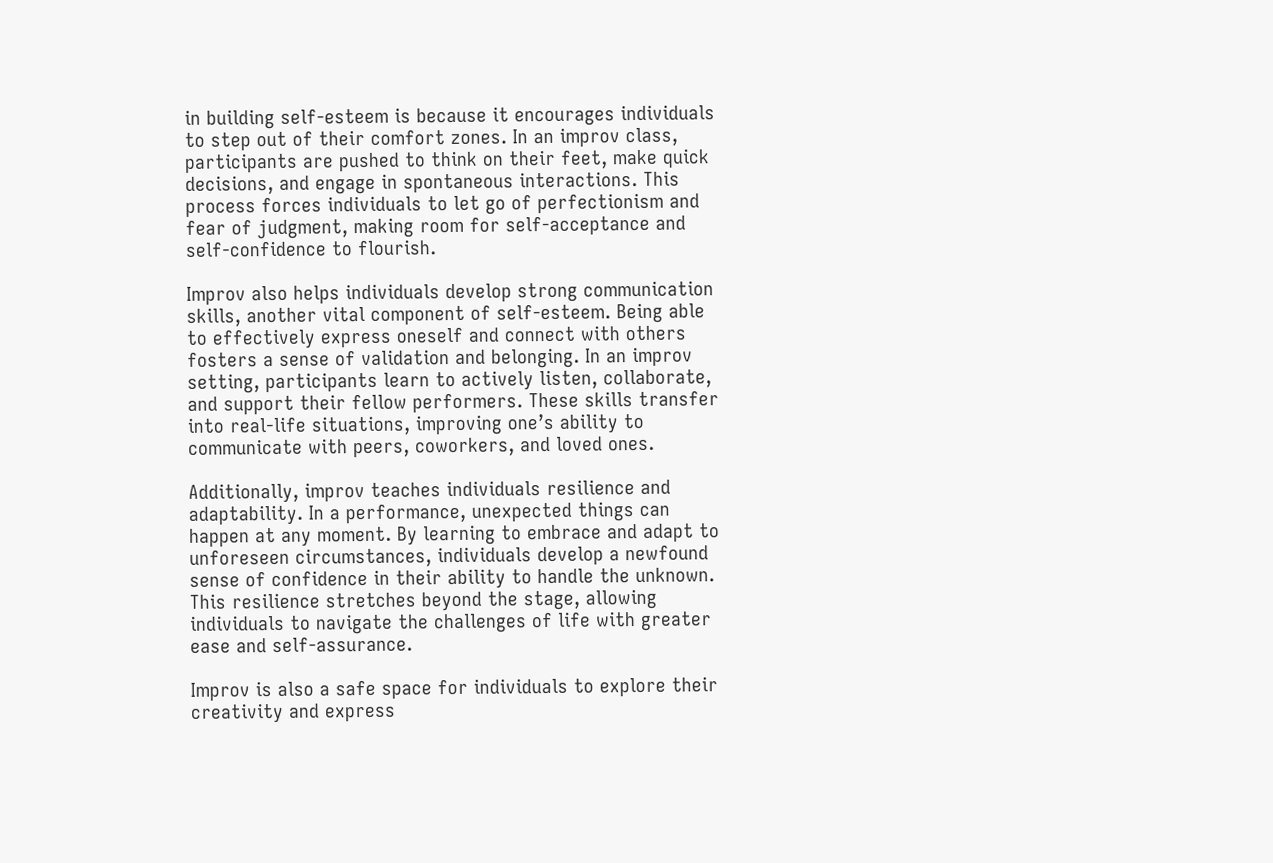in building self-esteem is because it encourages individuals to step out of their comfort zones. In an improv class, participants are pushed to think on their feet, make quick decisions, and engage in spontaneous interactions. This process forces individuals to let go of perfectionism and fear of judgment, making room for self-acceptance and self-confidence to flourish.

Improv also helps individuals develop strong communication skills, another vital component of self-esteem. Being able to effectively express oneself and connect with others fosters a sense of validation and belonging. In an improv setting, participants learn to actively listen, collaborate, and support their fellow performers. These skills transfer into real-life situations, improving one’s ability to communicate with peers, coworkers, and loved ones.

Additionally, improv teaches individuals resilience and adaptability. In a performance, unexpected things can happen at any moment. By learning to embrace and adapt to unforeseen circumstances, individuals develop a newfound sense of confidence in their ability to handle the unknown. This resilience stretches beyond the stage, allowing individuals to navigate the challenges of life with greater ease and self-assurance.

Improv is also a safe space for individuals to explore their creativity and express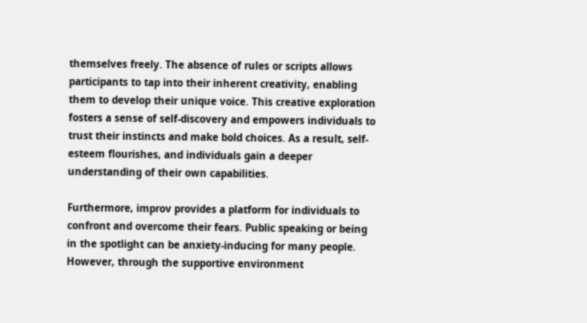themselves freely. The absence of rules or scripts allows participants to tap into their inherent creativity, enabling them to develop their unique voice. This creative exploration fosters a sense of self-discovery and empowers individuals to trust their instincts and make bold choices. As a result, self-esteem flourishes, and individuals gain a deeper understanding of their own capabilities.

Furthermore, improv provides a platform for individuals to confront and overcome their fears. Public speaking or being in the spotlight can be anxiety-inducing for many people. However, through the supportive environment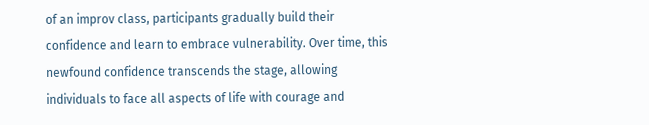of an improv class, participants gradually build their confidence and learn to embrace vulnerability. Over time, this newfound confidence transcends the stage, allowing individuals to face all aspects of life with courage and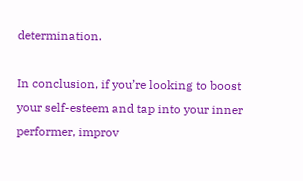determination.

In conclusion, if you’re looking to boost your self-esteem and tap into your inner performer, improv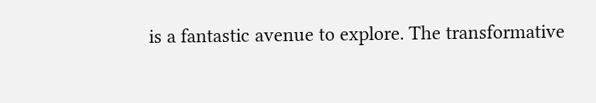is a fantastic avenue to explore. The transformative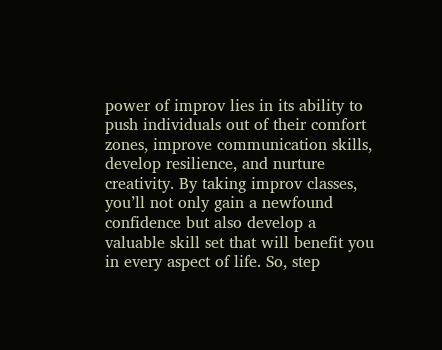power of improv lies in its ability to push individuals out of their comfort zones, improve communication skills, develop resilience, and nurture creativity. By taking improv classes, you’ll not only gain a newfound confidence but also develop a valuable skill set that will benefit you in every aspect of life. So, step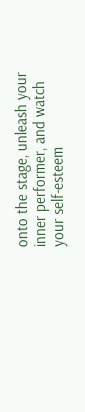onto the stage, unleash your inner performer, and watch your self-esteem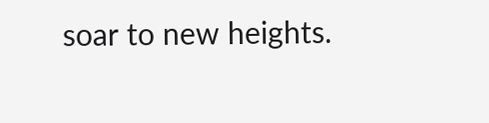soar to new heights.